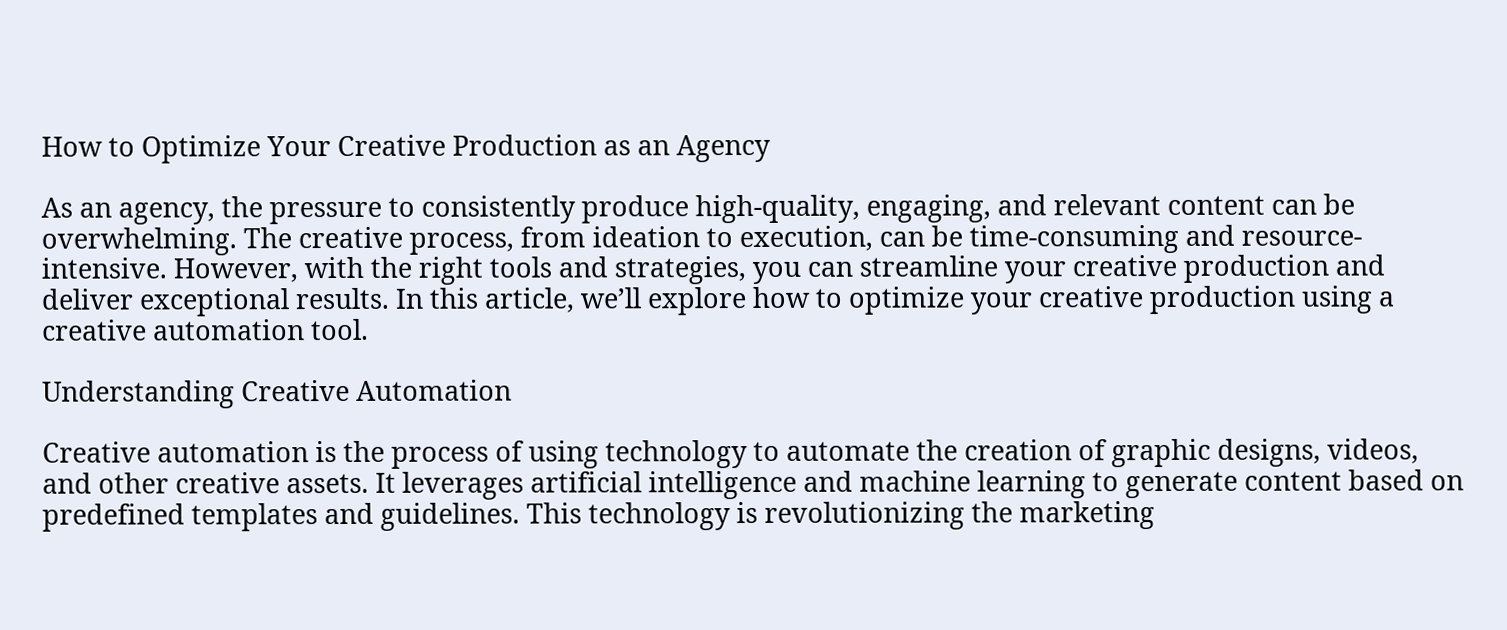How to Optimize Your Creative Production as an Agency

As an agency, the pressure to consistently produce high-quality, engaging, and relevant content can be overwhelming. The creative process, from ideation to execution, can be time-consuming and resource-intensive. However, with the right tools and strategies, you can streamline your creative production and deliver exceptional results. In this article, we’ll explore how to optimize your creative production using a creative automation tool.

Understanding Creative Automation

Creative automation is the process of using technology to automate the creation of graphic designs, videos, and other creative assets. It leverages artificial intelligence and machine learning to generate content based on predefined templates and guidelines. This technology is revolutionizing the marketing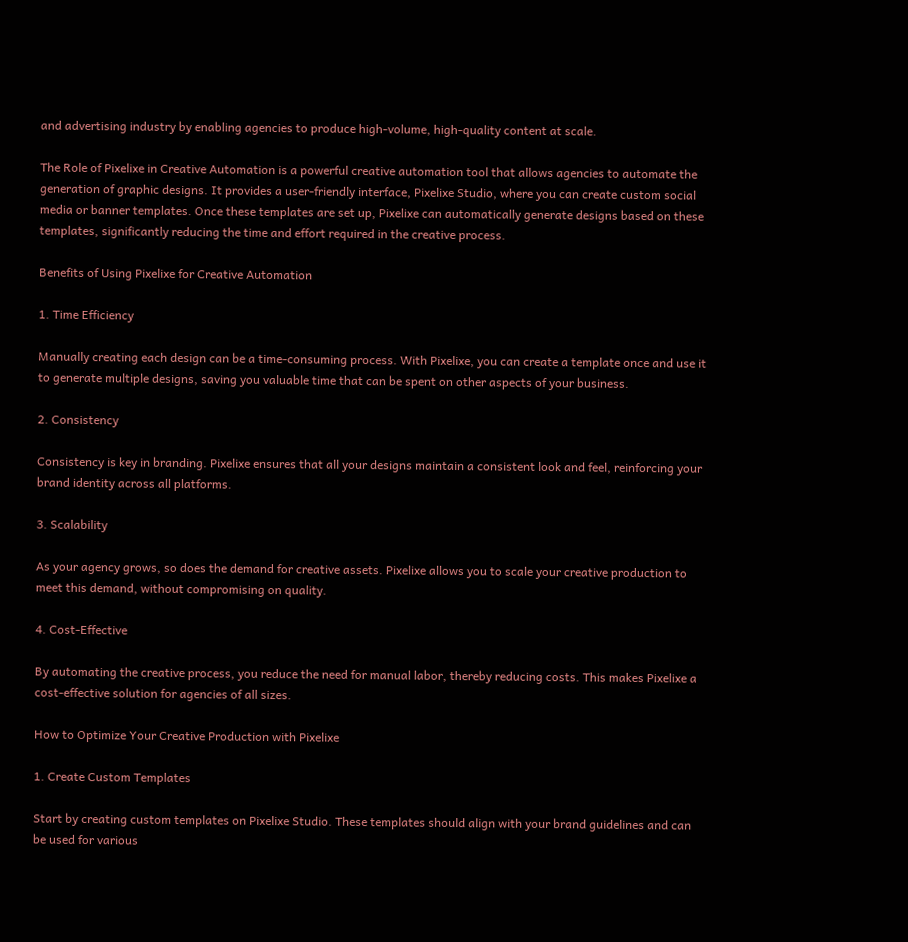and advertising industry by enabling agencies to produce high-volume, high-quality content at scale.

The Role of Pixelixe in Creative Automation is a powerful creative automation tool that allows agencies to automate the generation of graphic designs. It provides a user-friendly interface, Pixelixe Studio, where you can create custom social media or banner templates. Once these templates are set up, Pixelixe can automatically generate designs based on these templates, significantly reducing the time and effort required in the creative process.

Benefits of Using Pixelixe for Creative Automation

1. Time Efficiency

Manually creating each design can be a time-consuming process. With Pixelixe, you can create a template once and use it to generate multiple designs, saving you valuable time that can be spent on other aspects of your business.

2. Consistency

Consistency is key in branding. Pixelixe ensures that all your designs maintain a consistent look and feel, reinforcing your brand identity across all platforms.

3. Scalability

As your agency grows, so does the demand for creative assets. Pixelixe allows you to scale your creative production to meet this demand, without compromising on quality.

4. Cost-Effective

By automating the creative process, you reduce the need for manual labor, thereby reducing costs. This makes Pixelixe a cost-effective solution for agencies of all sizes.

How to Optimize Your Creative Production with Pixelixe

1. Create Custom Templates

Start by creating custom templates on Pixelixe Studio. These templates should align with your brand guidelines and can be used for various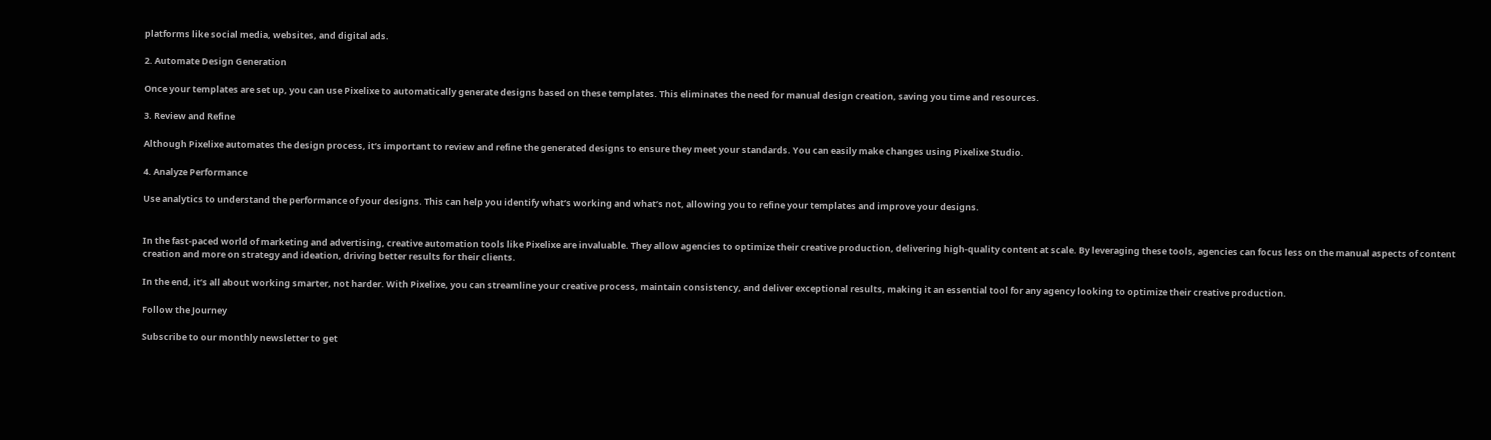platforms like social media, websites, and digital ads.

2. Automate Design Generation

Once your templates are set up, you can use Pixelixe to automatically generate designs based on these templates. This eliminates the need for manual design creation, saving you time and resources.

3. Review and Refine

Although Pixelixe automates the design process, it’s important to review and refine the generated designs to ensure they meet your standards. You can easily make changes using Pixelixe Studio.

4. Analyze Performance

Use analytics to understand the performance of your designs. This can help you identify what’s working and what’s not, allowing you to refine your templates and improve your designs.


In the fast-paced world of marketing and advertising, creative automation tools like Pixelixe are invaluable. They allow agencies to optimize their creative production, delivering high-quality content at scale. By leveraging these tools, agencies can focus less on the manual aspects of content creation and more on strategy and ideation, driving better results for their clients.

In the end, it’s all about working smarter, not harder. With Pixelixe, you can streamline your creative process, maintain consistency, and deliver exceptional results, making it an essential tool for any agency looking to optimize their creative production.

Follow the Journey

Subscribe to our monthly newsletter to get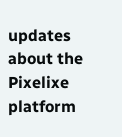updates about the Pixelixe platform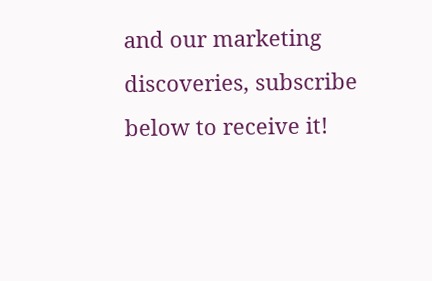and our marketing discoveries, subscribe below to receive it!